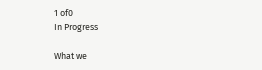1 of0
In Progress

What we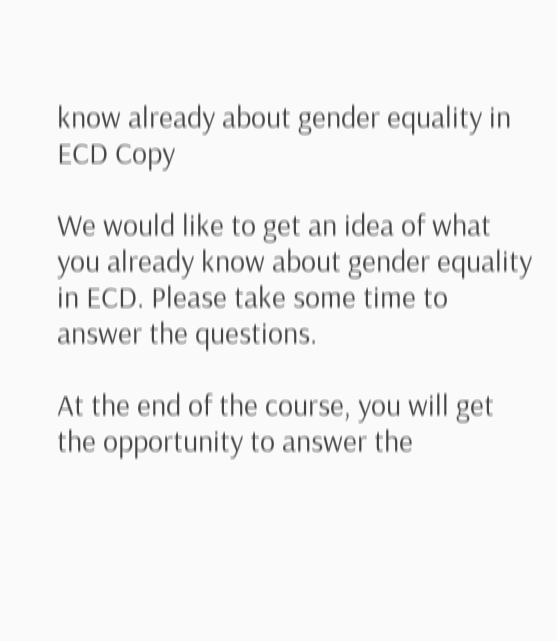know already about gender equality in ECD Copy

We would like to get an idea of what you already know about gender equality in ECD. Please take some time to answer the questions.

At the end of the course, you will get the opportunity to answer the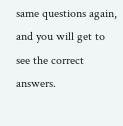same questions again, and you will get to see the correct answers.